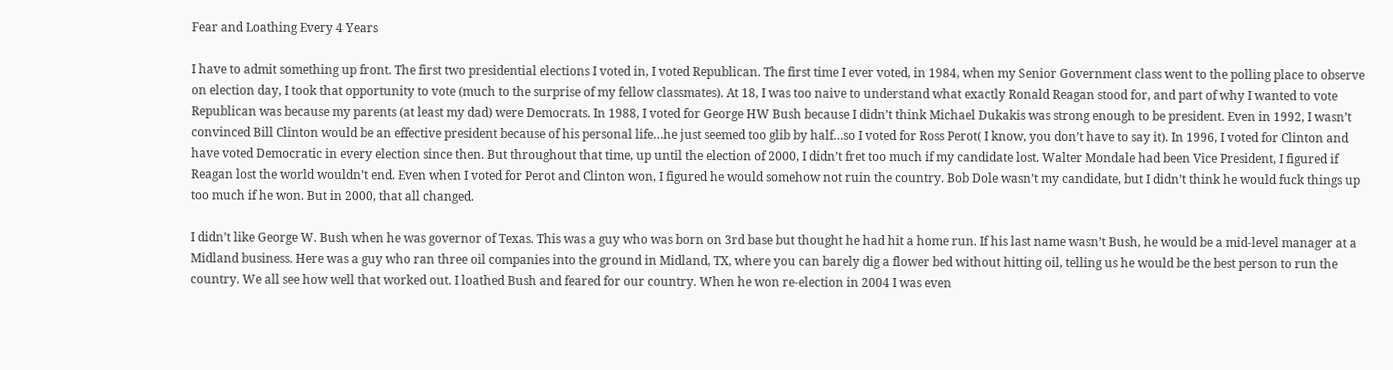Fear and Loathing Every 4 Years

I have to admit something up front. The first two presidential elections I voted in, I voted Republican. The first time I ever voted, in 1984, when my Senior Government class went to the polling place to observe on election day, I took that opportunity to vote (much to the surprise of my fellow classmates). At 18, I was too naive to understand what exactly Ronald Reagan stood for, and part of why I wanted to vote Republican was because my parents (at least my dad) were Democrats. In 1988, I voted for George HW Bush because I didn’t think Michael Dukakis was strong enough to be president. Even in 1992, I wasn’t convinced Bill Clinton would be an effective president because of his personal life…he just seemed too glib by half…so I voted for Ross Perot( I know, you don’t have to say it). In 1996, I voted for Clinton and have voted Democratic in every election since then. But throughout that time, up until the election of 2000, I didn’t fret too much if my candidate lost. Walter Mondale had been Vice President, I figured if Reagan lost the world wouldn’t end. Even when I voted for Perot and Clinton won, I figured he would somehow not ruin the country. Bob Dole wasn’t my candidate, but I didn’t think he would fuck things up too much if he won. But in 2000, that all changed.

I didn’t like George W. Bush when he was governor of Texas. This was a guy who was born on 3rd base but thought he had hit a home run. If his last name wasn’t Bush, he would be a mid-level manager at a Midland business. Here was a guy who ran three oil companies into the ground in Midland, TX, where you can barely dig a flower bed without hitting oil, telling us he would be the best person to run the country. We all see how well that worked out. I loathed Bush and feared for our country. When he won re-election in 2004 I was even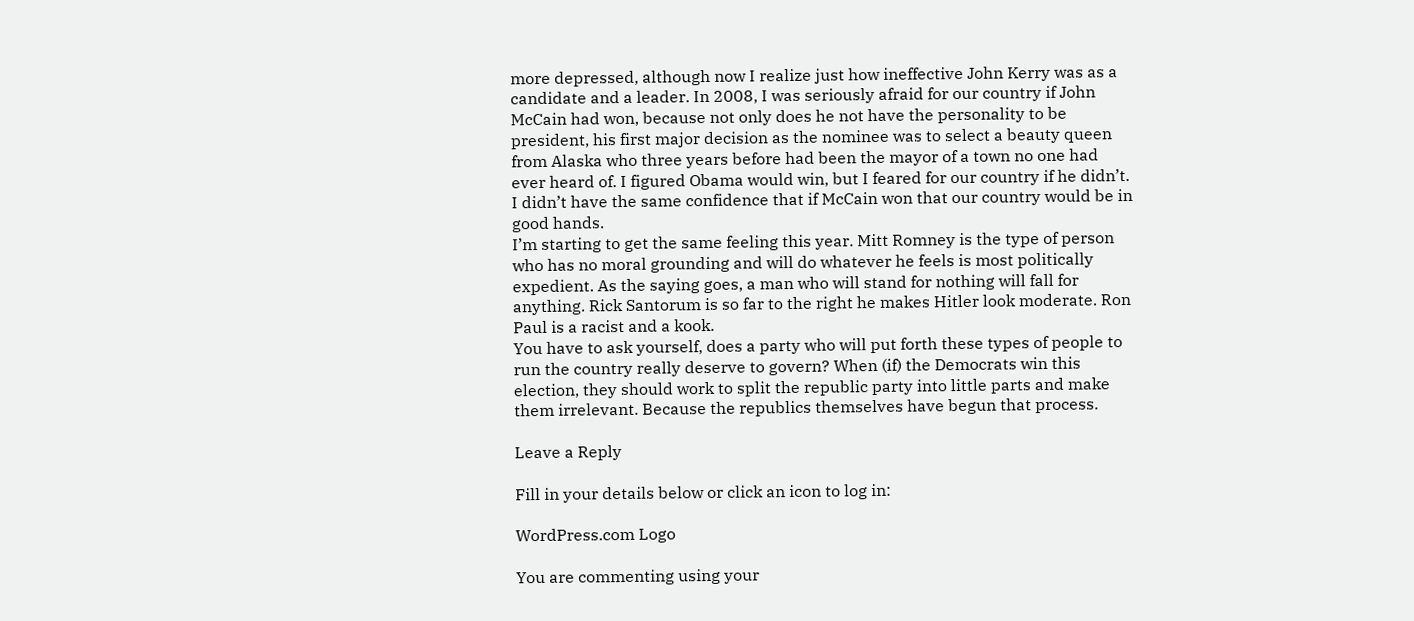more depressed, although now I realize just how ineffective John Kerry was as a candidate and a leader. In 2008, I was seriously afraid for our country if John McCain had won, because not only does he not have the personality to be president, his first major decision as the nominee was to select a beauty queen from Alaska who three years before had been the mayor of a town no one had ever heard of. I figured Obama would win, but I feared for our country if he didn’t. I didn’t have the same confidence that if McCain won that our country would be in good hands.
I’m starting to get the same feeling this year. Mitt Romney is the type of person who has no moral grounding and will do whatever he feels is most politically expedient. As the saying goes, a man who will stand for nothing will fall for anything. Rick Santorum is so far to the right he makes Hitler look moderate. Ron Paul is a racist and a kook.
You have to ask yourself, does a party who will put forth these types of people to run the country really deserve to govern? When (if) the Democrats win this election, they should work to split the republic party into little parts and make them irrelevant. Because the republics themselves have begun that process.

Leave a Reply

Fill in your details below or click an icon to log in:

WordPress.com Logo

You are commenting using your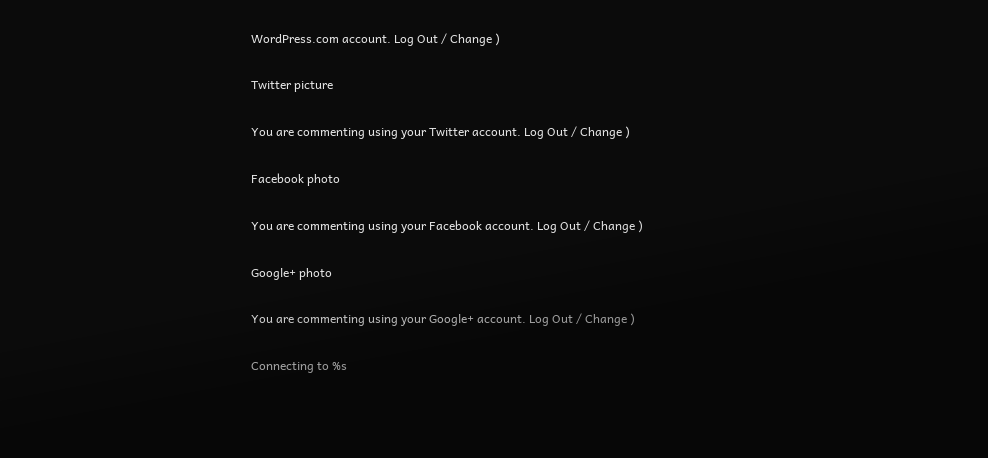WordPress.com account. Log Out / Change )

Twitter picture

You are commenting using your Twitter account. Log Out / Change )

Facebook photo

You are commenting using your Facebook account. Log Out / Change )

Google+ photo

You are commenting using your Google+ account. Log Out / Change )

Connecting to %s